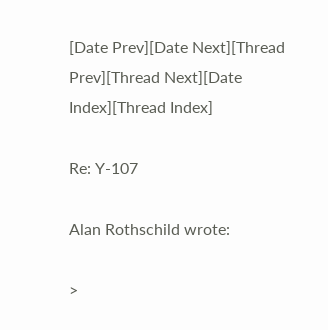[Date Prev][Date Next][Thread Prev][Thread Next][Date Index][Thread Index]

Re: Y-107

Alan Rothschild wrote:

>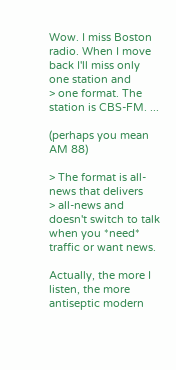Wow. I miss Boston radio. When I move back I'll miss only one station and
> one format. The station is CBS-FM. ...

(perhaps you mean AM 88)

> The format is all-news that delivers
> all-news and doesn't switch to talk when you *need* traffic or want news.

Actually, the more I listen, the more antiseptic modern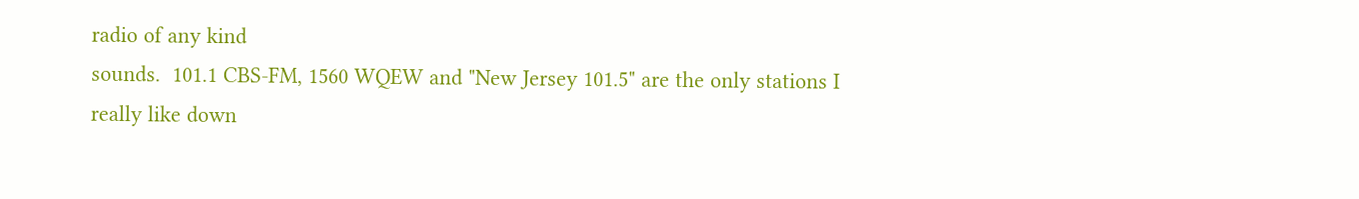radio of any kind
sounds.  101.1 CBS-FM, 1560 WQEW and "New Jersey 101.5" are the only stations I
really like down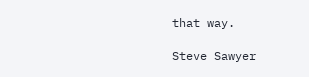that way.

Steve Sawyer